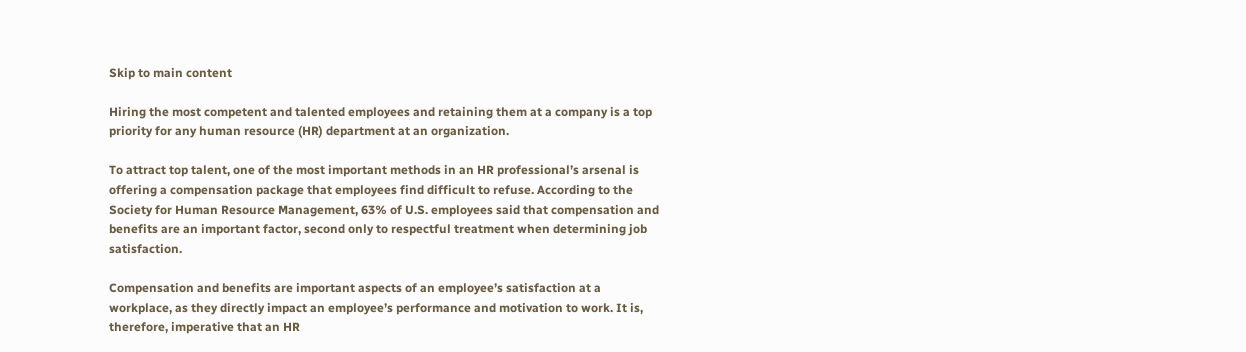Skip to main content

Hiring the most competent and talented employees and retaining them at a company is a top priority for any human resource (HR) department at an organization.

To attract top talent, one of the most important methods in an HR professional’s arsenal is offering a compensation package that employees find difficult to refuse. According to the Society for Human Resource Management, 63% of U.S. employees said that compensation and benefits are an important factor, second only to respectful treatment when determining job satisfaction.

Compensation and benefits are important aspects of an employee’s satisfaction at a workplace, as they directly impact an employee’s performance and motivation to work. It is, therefore, imperative that an HR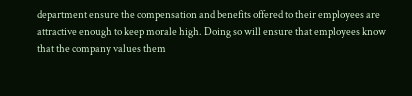department ensure the compensation and benefits offered to their employees are attractive enough to keep morale high. Doing so will ensure that employees know that the company values them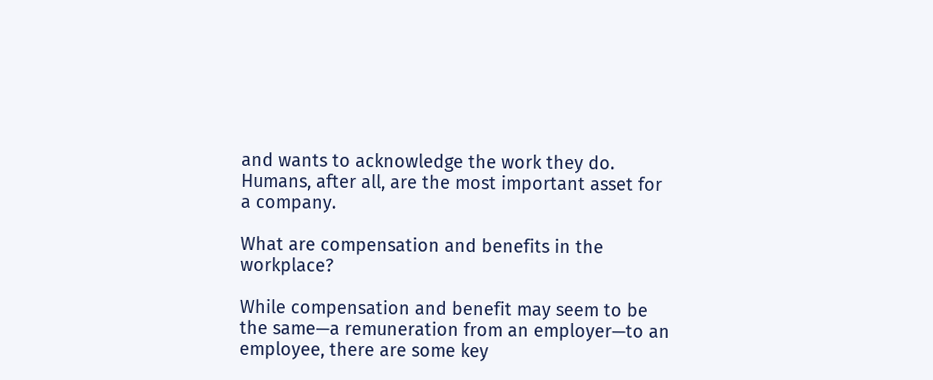and wants to acknowledge the work they do. Humans, after all, are the most important asset for a company.

What are compensation and benefits in the workplace?

While compensation and benefit may seem to be the same—a remuneration from an employer—to an employee, there are some key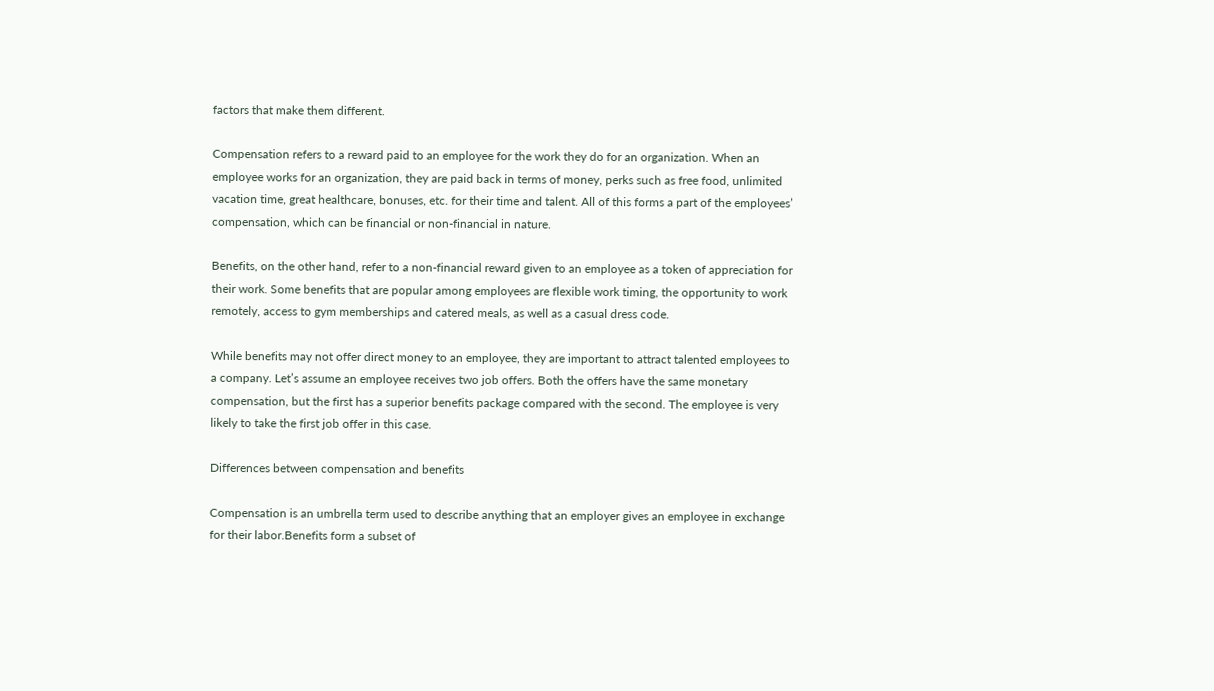factors that make them different.

Compensation refers to a reward paid to an employee for the work they do for an organization. When an employee works for an organization, they are paid back in terms of money, perks such as free food, unlimited vacation time, great healthcare, bonuses, etc. for their time and talent. All of this forms a part of the employees’ compensation, which can be financial or non-financial in nature.

Benefits, on the other hand, refer to a non-financial reward given to an employee as a token of appreciation for their work. Some benefits that are popular among employees are flexible work timing, the opportunity to work remotely, access to gym memberships and catered meals, as well as a casual dress code.

While benefits may not offer direct money to an employee, they are important to attract talented employees to a company. Let’s assume an employee receives two job offers. Both the offers have the same monetary compensation, but the first has a superior benefits package compared with the second. The employee is very likely to take the first job offer in this case.

Differences between compensation and benefits

Compensation is an umbrella term used to describe anything that an employer gives an employee in exchange for their labor.Benefits form a subset of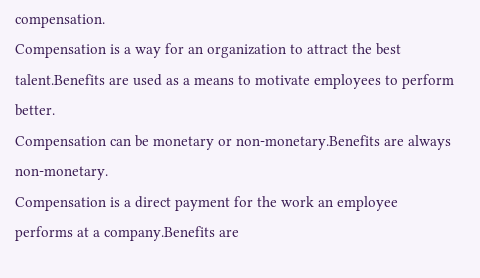compensation.
Compensation is a way for an organization to attract the best talent.Benefits are used as a means to motivate employees to perform better.
Compensation can be monetary or non-monetary.Benefits are always non-monetary.
Compensation is a direct payment for the work an employee performs at a company.Benefits are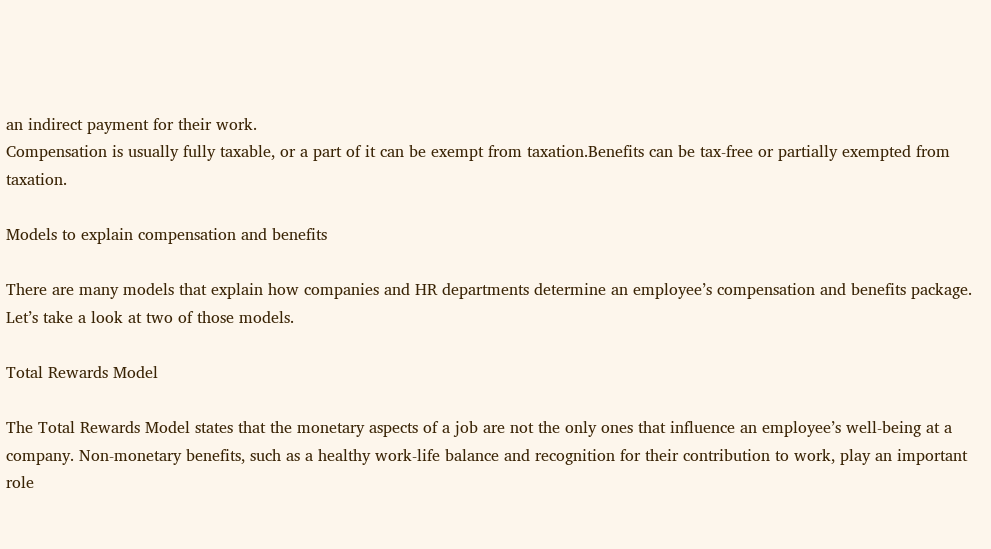an indirect payment for their work.
Compensation is usually fully taxable, or a part of it can be exempt from taxation.Benefits can be tax-free or partially exempted from taxation.

Models to explain compensation and benefits

There are many models that explain how companies and HR departments determine an employee’s compensation and benefits package. Let’s take a look at two of those models.

Total Rewards Model

The Total Rewards Model states that the monetary aspects of a job are not the only ones that influence an employee’s well-being at a company. Non-monetary benefits, such as a healthy work-life balance and recognition for their contribution to work, play an important role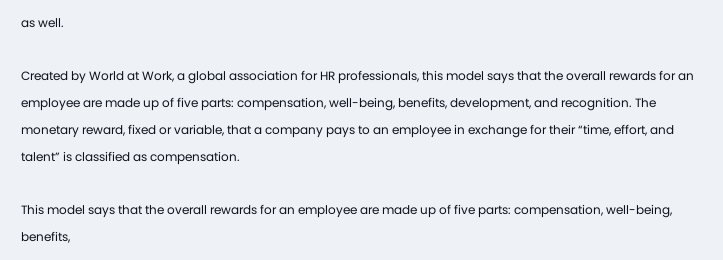as well.

Created by World at Work, a global association for HR professionals, this model says that the overall rewards for an employee are made up of five parts: compensation, well-being, benefits, development, and recognition. The monetary reward, fixed or variable, that a company pays to an employee in exchange for their “time, effort, and talent” is classified as compensation.

This model says that the overall rewards for an employee are made up of five parts: compensation, well-being, benefits,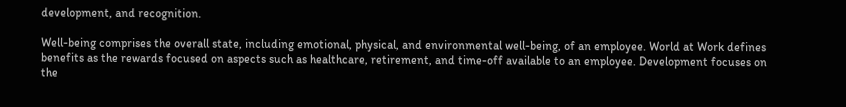development, and recognition.

Well-being comprises the overall state, including emotional, physical, and environmental well-being, of an employee. World at Work defines benefits as the rewards focused on aspects such as healthcare, retirement, and time-off available to an employee. Development focuses on the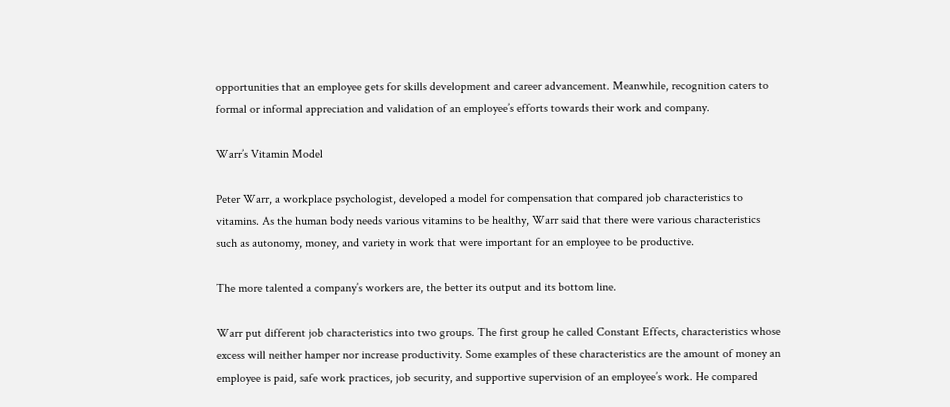opportunities that an employee gets for skills development and career advancement. Meanwhile, recognition caters to formal or informal appreciation and validation of an employee’s efforts towards their work and company.

Warr’s Vitamin Model

Peter Warr, a workplace psychologist, developed a model for compensation that compared job characteristics to vitamins. As the human body needs various vitamins to be healthy, Warr said that there were various characteristics such as autonomy, money, and variety in work that were important for an employee to be productive.

The more talented a company’s workers are, the better its output and its bottom line.

Warr put different job characteristics into two groups. The first group he called Constant Effects, characteristics whose excess will neither hamper nor increase productivity. Some examples of these characteristics are the amount of money an employee is paid, safe work practices, job security, and supportive supervision of an employee’s work. He compared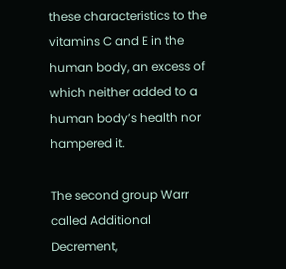these characteristics to the vitamins C and E in the human body, an excess of which neither added to a human body’s health nor hampered it.

The second group Warr called Additional Decrement,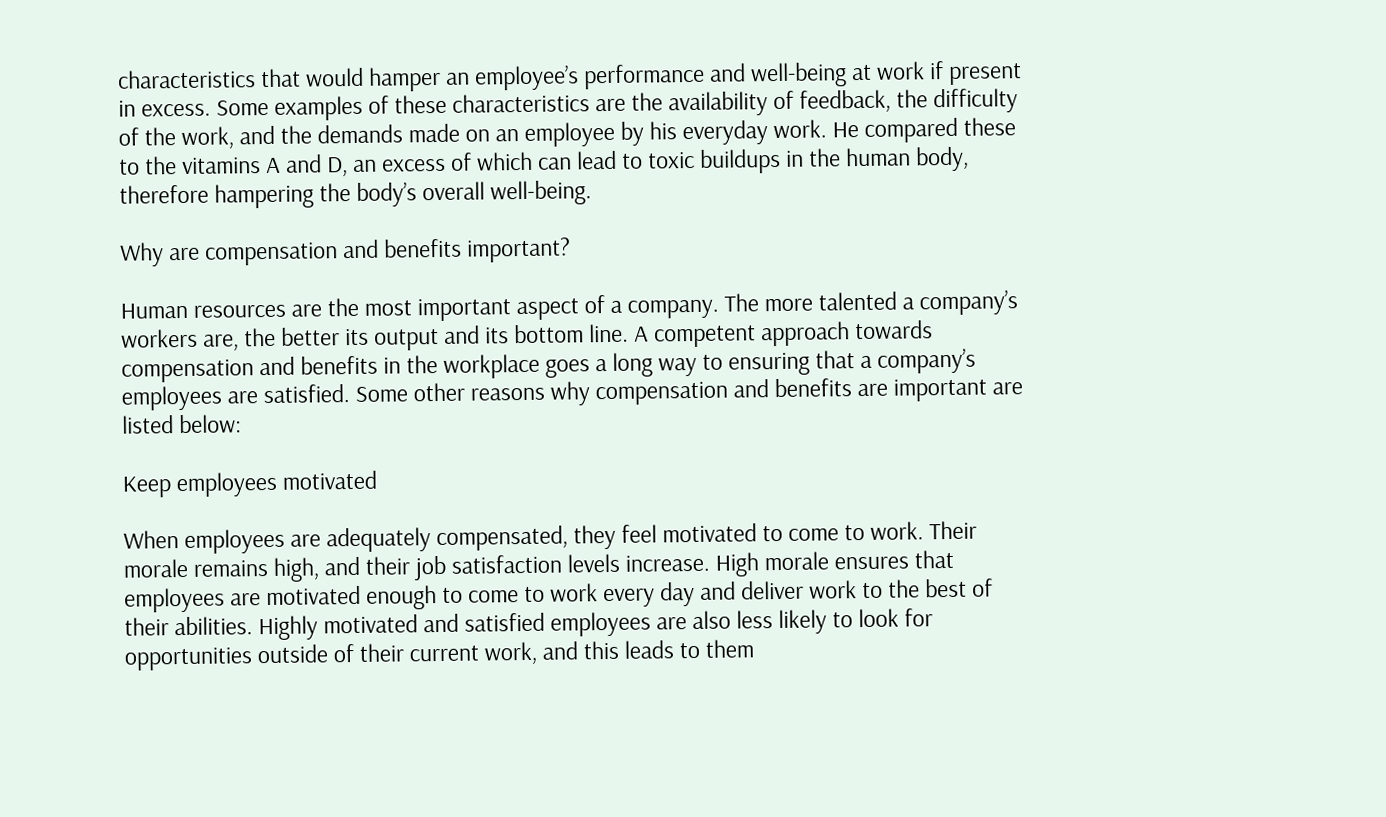characteristics that would hamper an employee’s performance and well-being at work if present in excess. Some examples of these characteristics are the availability of feedback, the difficulty of the work, and the demands made on an employee by his everyday work. He compared these to the vitamins A and D, an excess of which can lead to toxic buildups in the human body, therefore hampering the body’s overall well-being.

Why are compensation and benefits important?

Human resources are the most important aspect of a company. The more talented a company’s workers are, the better its output and its bottom line. A competent approach towards compensation and benefits in the workplace goes a long way to ensuring that a company’s employees are satisfied. Some other reasons why compensation and benefits are important are listed below:

Keep employees motivated

When employees are adequately compensated, they feel motivated to come to work. Their morale remains high, and their job satisfaction levels increase. High morale ensures that employees are motivated enough to come to work every day and deliver work to the best of their abilities. Highly motivated and satisfied employees are also less likely to look for opportunities outside of their current work, and this leads to them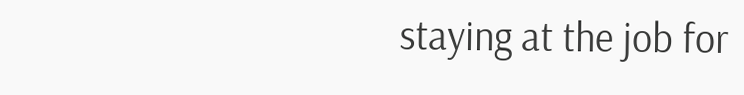staying at the job for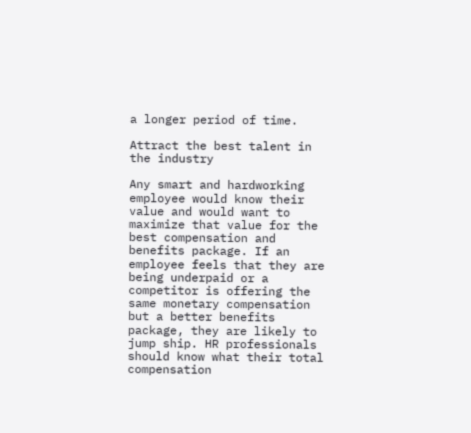a longer period of time.

Attract the best talent in the industry

Any smart and hardworking employee would know their value and would want to maximize that value for the best compensation and benefits package. If an employee feels that they are being underpaid or a competitor is offering the same monetary compensation but a better benefits package, they are likely to jump ship. HR professionals should know what their total compensation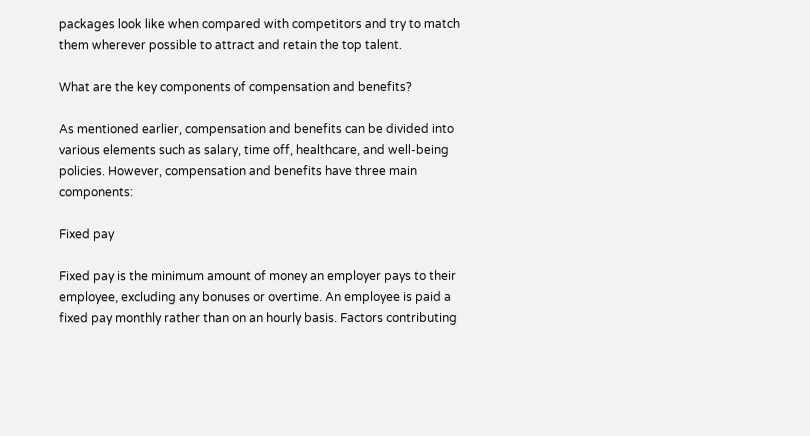packages look like when compared with competitors and try to match them wherever possible to attract and retain the top talent.

What are the key components of compensation and benefits?

As mentioned earlier, compensation and benefits can be divided into various elements such as salary, time off, healthcare, and well-being policies. However, compensation and benefits have three main components:

Fixed pay

Fixed pay is the minimum amount of money an employer pays to their employee, excluding any bonuses or overtime. An employee is paid a fixed pay monthly rather than on an hourly basis. Factors contributing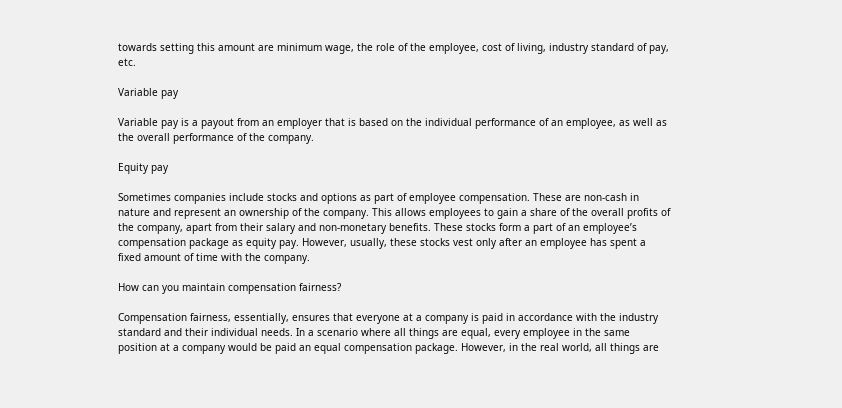towards setting this amount are minimum wage, the role of the employee, cost of living, industry standard of pay, etc.

Variable pay

Variable pay is a payout from an employer that is based on the individual performance of an employee, as well as the overall performance of the company.

Equity pay

Sometimes companies include stocks and options as part of employee compensation. These are non-cash in nature and represent an ownership of the company. This allows employees to gain a share of the overall profits of the company, apart from their salary and non-monetary benefits. These stocks form a part of an employee’s compensation package as equity pay. However, usually, these stocks vest only after an employee has spent a fixed amount of time with the company.

How can you maintain compensation fairness?

Compensation fairness, essentially, ensures that everyone at a company is paid in accordance with the industry standard and their individual needs. In a scenario where all things are equal, every employee in the same position at a company would be paid an equal compensation package. However, in the real world, all things are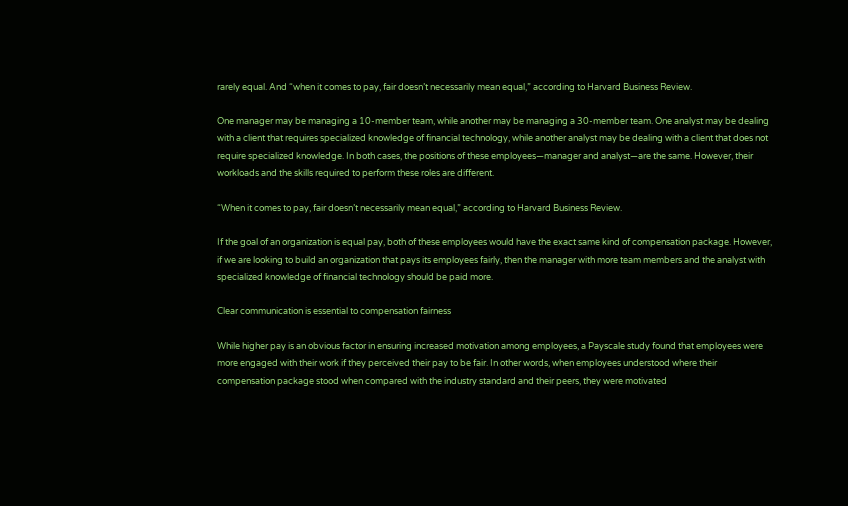rarely equal. And “when it comes to pay, fair doesn’t necessarily mean equal,” according to Harvard Business Review.

One manager may be managing a 10-member team, while another may be managing a 30-member team. One analyst may be dealing with a client that requires specialized knowledge of financial technology, while another analyst may be dealing with a client that does not require specialized knowledge. In both cases, the positions of these employees—manager and analyst—are the same. However, their workloads and the skills required to perform these roles are different.

“When it comes to pay, fair doesn’t necessarily mean equal,” according to Harvard Business Review.

If the goal of an organization is equal pay, both of these employees would have the exact same kind of compensation package. However, if we are looking to build an organization that pays its employees fairly, then the manager with more team members and the analyst with specialized knowledge of financial technology should be paid more.

Clear communication is essential to compensation fairness

While higher pay is an obvious factor in ensuring increased motivation among employees, a Payscale study found that employees were more engaged with their work if they perceived their pay to be fair. In other words, when employees understood where their compensation package stood when compared with the industry standard and their peers, they were motivated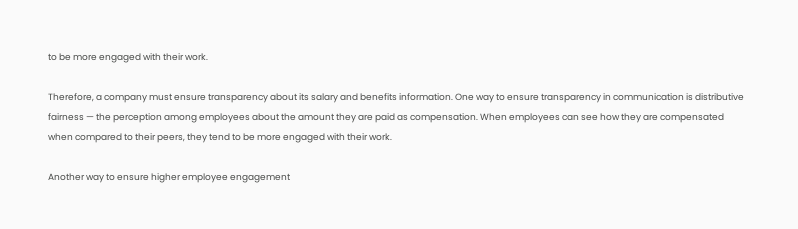to be more engaged with their work.

Therefore, a company must ensure transparency about its salary and benefits information. One way to ensure transparency in communication is distributive fairness — the perception among employees about the amount they are paid as compensation. When employees can see how they are compensated when compared to their peers, they tend to be more engaged with their work.

Another way to ensure higher employee engagement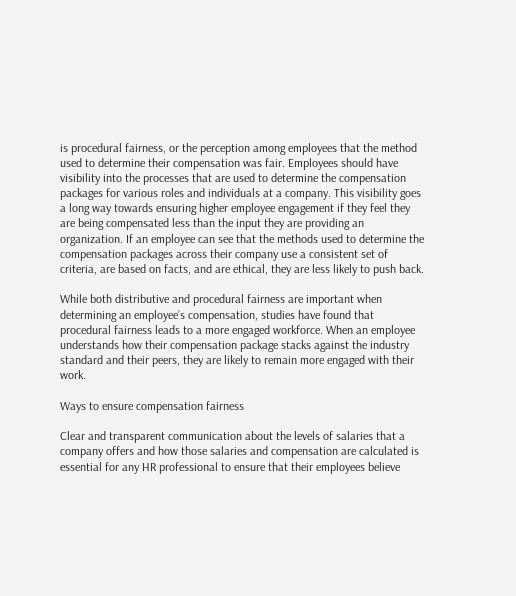is procedural fairness, or the perception among employees that the method used to determine their compensation was fair. Employees should have visibility into the processes that are used to determine the compensation packages for various roles and individuals at a company. This visibility goes a long way towards ensuring higher employee engagement if they feel they are being compensated less than the input they are providing an organization. If an employee can see that the methods used to determine the compensation packages across their company use a consistent set of criteria, are based on facts, and are ethical, they are less likely to push back.

While both distributive and procedural fairness are important when determining an employee’s compensation, studies have found that procedural fairness leads to a more engaged workforce. When an employee understands how their compensation package stacks against the industry standard and their peers, they are likely to remain more engaged with their work.

Ways to ensure compensation fairness

Clear and transparent communication about the levels of salaries that a company offers and how those salaries and compensation are calculated is essential for any HR professional to ensure that their employees believe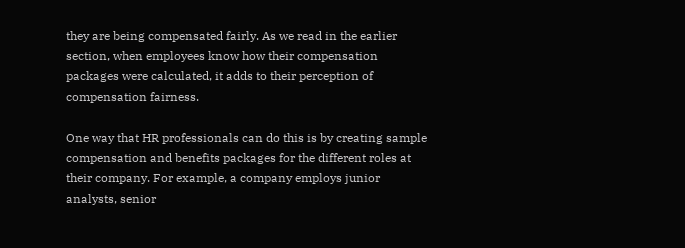they are being compensated fairly. As we read in the earlier section, when employees know how their compensation packages were calculated, it adds to their perception of compensation fairness.

One way that HR professionals can do this is by creating sample compensation and benefits packages for the different roles at their company. For example, a company employs junior analysts, senior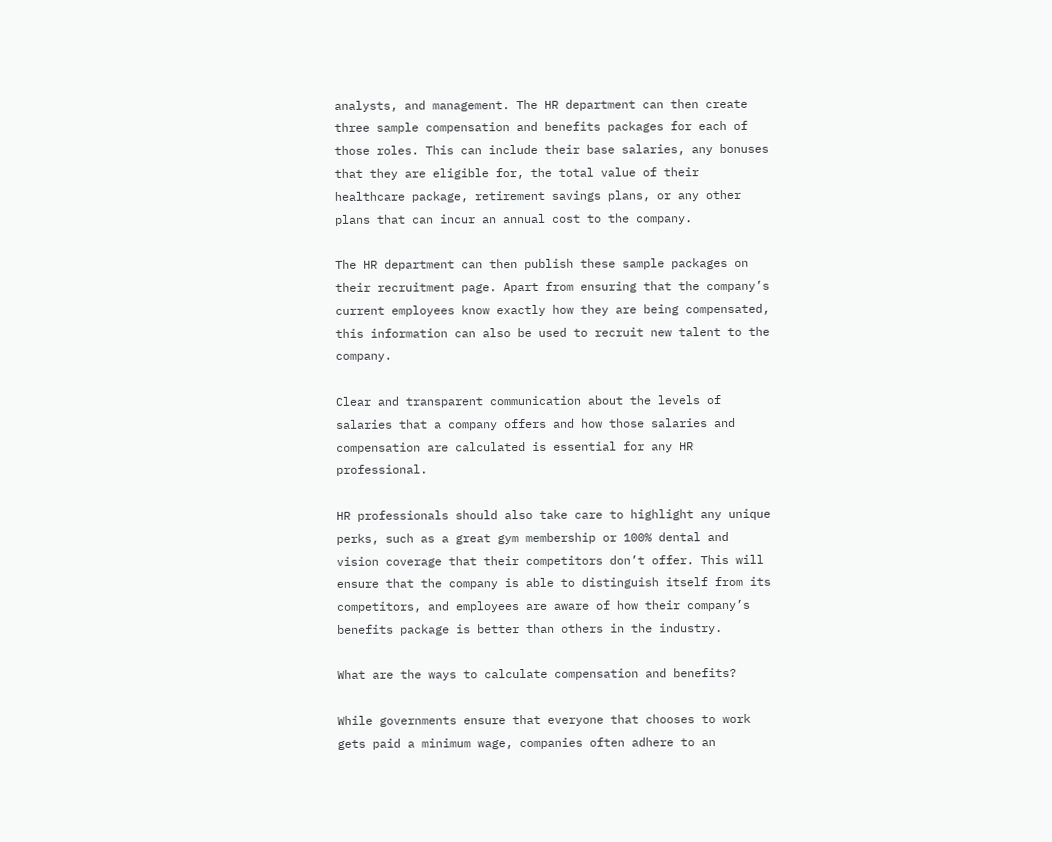analysts, and management. The HR department can then create three sample compensation and benefits packages for each of those roles. This can include their base salaries, any bonuses that they are eligible for, the total value of their healthcare package, retirement savings plans, or any other plans that can incur an annual cost to the company.

The HR department can then publish these sample packages on their recruitment page. Apart from ensuring that the company’s current employees know exactly how they are being compensated, this information can also be used to recruit new talent to the company.

Clear and transparent communication about the levels of salaries that a company offers and how those salaries and compensation are calculated is essential for any HR professional.

HR professionals should also take care to highlight any unique perks, such as a great gym membership or 100% dental and vision coverage that their competitors don’t offer. This will ensure that the company is able to distinguish itself from its competitors, and employees are aware of how their company’s benefits package is better than others in the industry.

What are the ways to calculate compensation and benefits?

While governments ensure that everyone that chooses to work gets paid a minimum wage, companies often adhere to an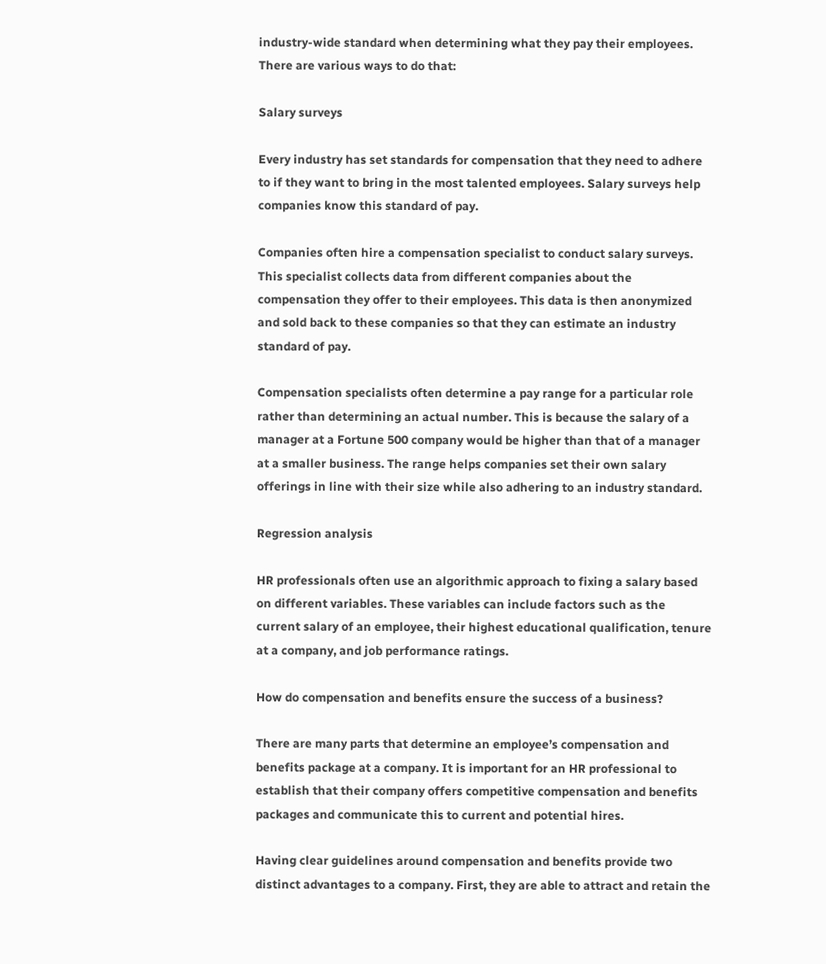industry-wide standard when determining what they pay their employees. There are various ways to do that:

Salary surveys

Every industry has set standards for compensation that they need to adhere to if they want to bring in the most talented employees. Salary surveys help companies know this standard of pay.

Companies often hire a compensation specialist to conduct salary surveys. This specialist collects data from different companies about the compensation they offer to their employees. This data is then anonymized and sold back to these companies so that they can estimate an industry standard of pay.

Compensation specialists often determine a pay range for a particular role rather than determining an actual number. This is because the salary of a manager at a Fortune 500 company would be higher than that of a manager at a smaller business. The range helps companies set their own salary offerings in line with their size while also adhering to an industry standard.

Regression analysis

HR professionals often use an algorithmic approach to fixing a salary based on different variables. These variables can include factors such as the current salary of an employee, their highest educational qualification, tenure at a company, and job performance ratings.

How do compensation and benefits ensure the success of a business?

There are many parts that determine an employee’s compensation and benefits package at a company. It is important for an HR professional to establish that their company offers competitive compensation and benefits packages and communicate this to current and potential hires.

Having clear guidelines around compensation and benefits provide two distinct advantages to a company. First, they are able to attract and retain the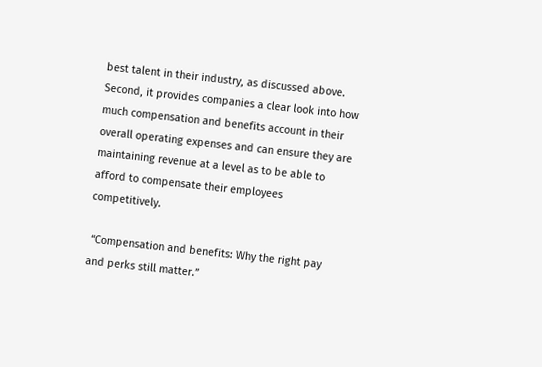best talent in their industry, as discussed above. Second, it provides companies a clear look into how much compensation and benefits account in their overall operating expenses and can ensure they are maintaining revenue at a level as to be able to afford to compensate their employees competitively.

 “Compensation and benefits: Why the right pay and perks still matter.”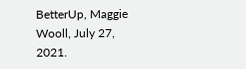BetterUp, Maggie Wooll, July 27, 2021.